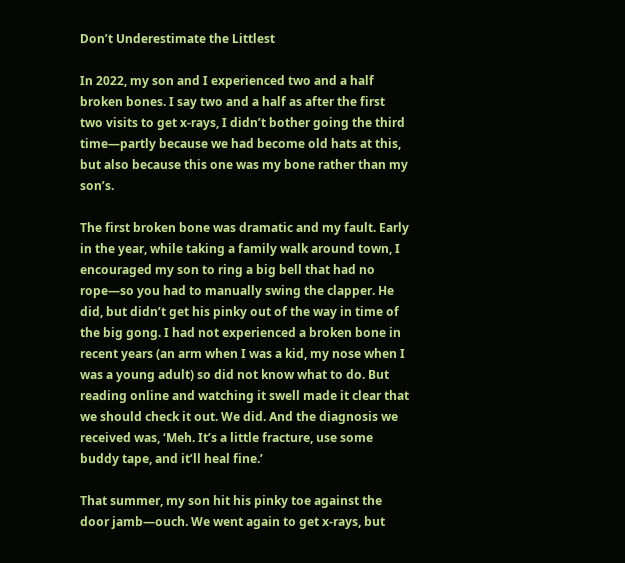Don’t Underestimate the Littlest

In 2022, my son and I experienced two and a half broken bones. I say two and a half as after the first two visits to get x-rays, I didn’t bother going the third time—partly because we had become old hats at this, but also because this one was my bone rather than my son’s.

The first broken bone was dramatic and my fault. Early in the year, while taking a family walk around town, I encouraged my son to ring a big bell that had no rope—so you had to manually swing the clapper. He did, but didn’t get his pinky out of the way in time of the big gong. I had not experienced a broken bone in recent years (an arm when I was a kid, my nose when I was a young adult) so did not know what to do. But reading online and watching it swell made it clear that we should check it out. We did. And the diagnosis we received was, ‘Meh. It’s a little fracture, use some buddy tape, and it’ll heal fine.’

That summer, my son hit his pinky toe against the door jamb—ouch. We went again to get x-rays, but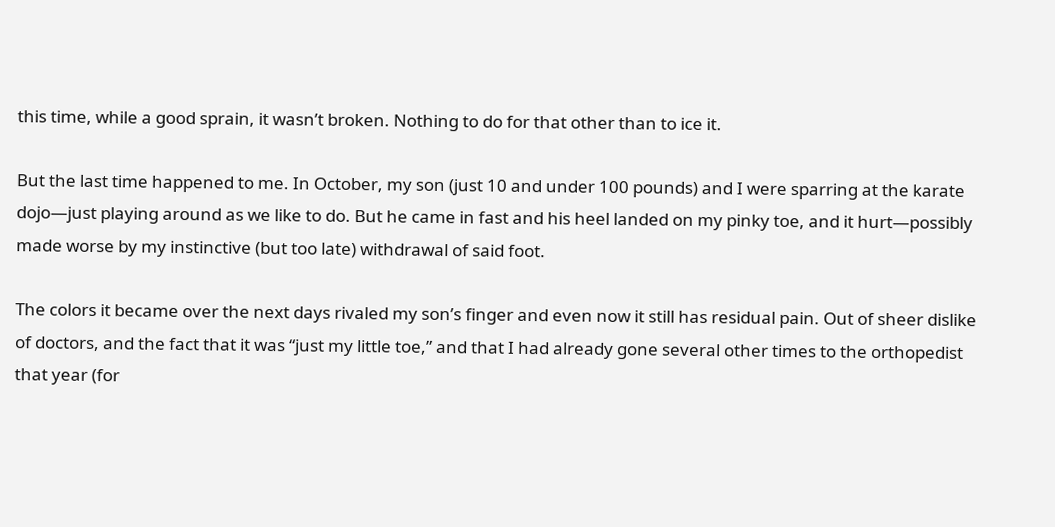this time, while a good sprain, it wasn’t broken. Nothing to do for that other than to ice it.

But the last time happened to me. In October, my son (just 10 and under 100 pounds) and I were sparring at the karate dojo—just playing around as we like to do. But he came in fast and his heel landed on my pinky toe, and it hurt—possibly made worse by my instinctive (but too late) withdrawal of said foot.

The colors it became over the next days rivaled my son’s finger and even now it still has residual pain. Out of sheer dislike of doctors, and the fact that it was “just my little toe,” and that I had already gone several other times to the orthopedist that year (for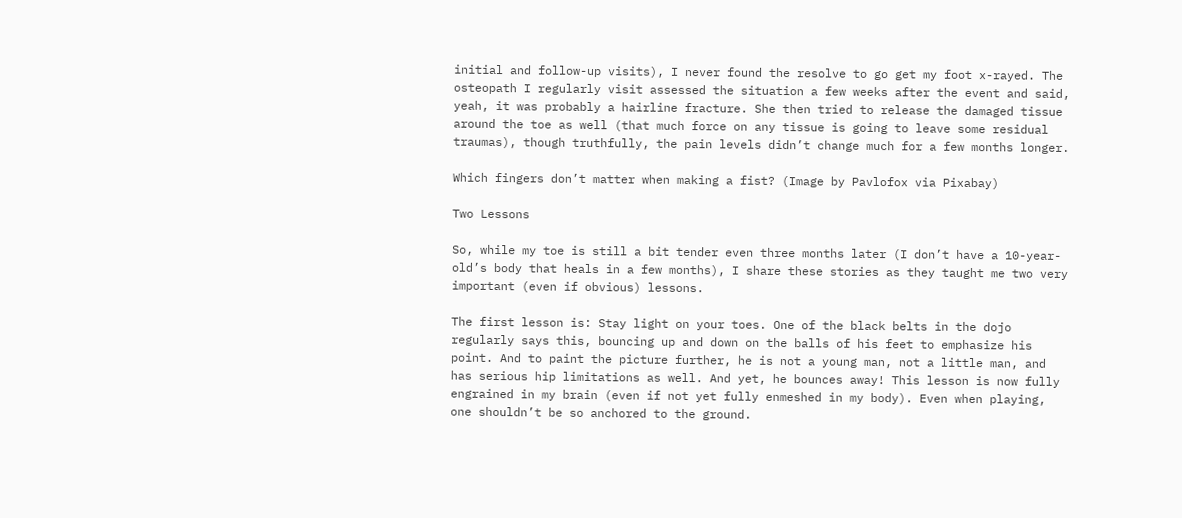initial and follow-up visits), I never found the resolve to go get my foot x-rayed. The osteopath I regularly visit assessed the situation a few weeks after the event and said, yeah, it was probably a hairline fracture. She then tried to release the damaged tissue around the toe as well (that much force on any tissue is going to leave some residual traumas), though truthfully, the pain levels didn’t change much for a few months longer.

Which fingers don’t matter when making a fist? (Image by Pavlofox via Pixabay)

Two Lessons

So, while my toe is still a bit tender even three months later (I don’t have a 10-year-old’s body that heals in a few months), I share these stories as they taught me two very important (even if obvious) lessons.

The first lesson is: Stay light on your toes. One of the black belts in the dojo regularly says this, bouncing up and down on the balls of his feet to emphasize his point. And to paint the picture further, he is not a young man, not a little man, and has serious hip limitations as well. And yet, he bounces away! This lesson is now fully engrained in my brain (even if not yet fully enmeshed in my body). Even when playing, one shouldn’t be so anchored to the ground.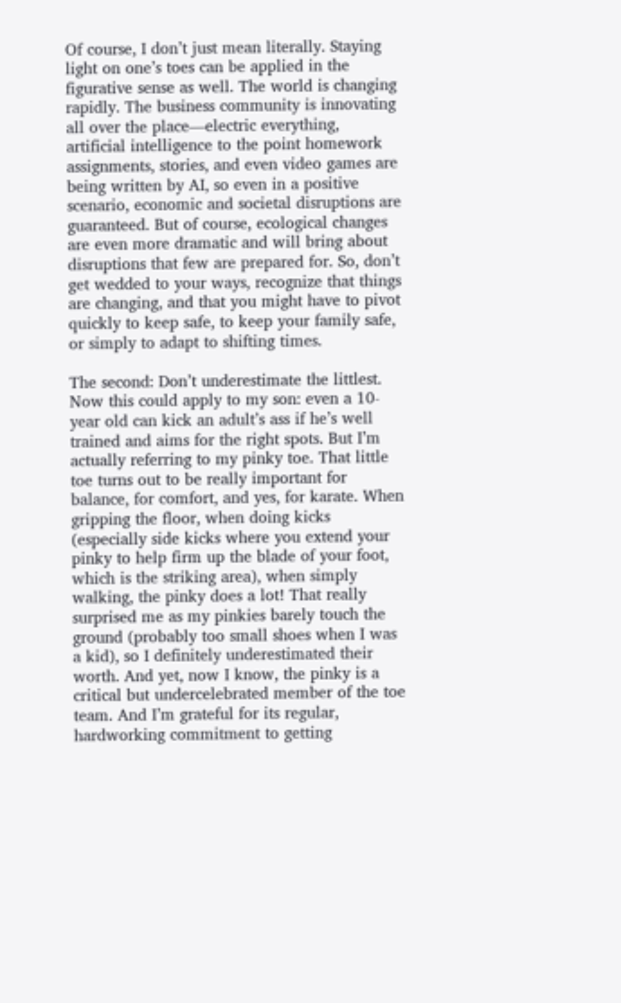Of course, I don’t just mean literally. Staying light on one’s toes can be applied in the figurative sense as well. The world is changing rapidly. The business community is innovating all over the place—electric everything, artificial intelligence to the point homework assignments, stories, and even video games are being written by AI, so even in a positive scenario, economic and societal disruptions are guaranteed. But of course, ecological changes are even more dramatic and will bring about disruptions that few are prepared for. So, don’t get wedded to your ways, recognize that things are changing, and that you might have to pivot quickly to keep safe, to keep your family safe, or simply to adapt to shifting times.

The second: Don’t underestimate the littlest. Now this could apply to my son: even a 10-year old can kick an adult’s ass if he’s well trained and aims for the right spots. But I’m actually referring to my pinky toe. That little toe turns out to be really important for balance, for comfort, and yes, for karate. When gripping the floor, when doing kicks (especially side kicks where you extend your pinky to help firm up the blade of your foot, which is the striking area), when simply walking, the pinky does a lot! That really surprised me as my pinkies barely touch the ground (probably too small shoes when I was a kid), so I definitely underestimated their worth. And yet, now I know, the pinky is a critical but undercelebrated member of the toe team. And I’m grateful for its regular, hardworking commitment to getting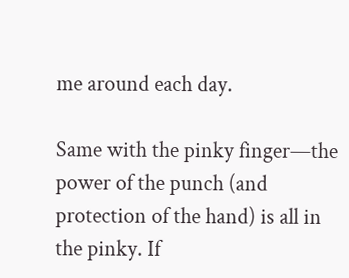me around each day.

Same with the pinky finger—the power of the punch (and protection of the hand) is all in the pinky. If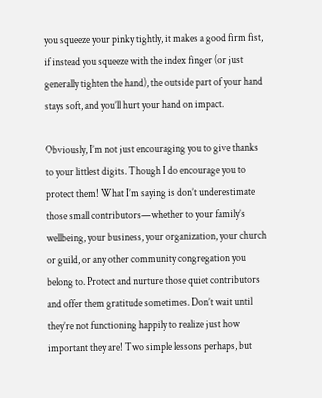you squeeze your pinky tightly, it makes a good firm fist, if instead you squeeze with the index finger (or just generally tighten the hand), the outside part of your hand stays soft, and you’ll hurt your hand on impact.

Obviously, I’m not just encouraging you to give thanks to your littlest digits. Though I do encourage you to protect them! What I’m saying is don’t underestimate those small contributors—whether to your family’s wellbeing, your business, your organization, your church or guild, or any other community congregation you belong to. Protect and nurture those quiet contributors and offer them gratitude sometimes. Don’t wait until they’re not functioning happily to realize just how important they are! Two simple lessons perhaps, but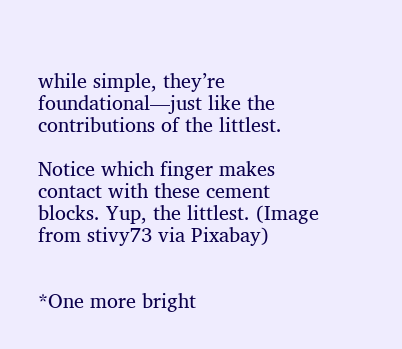while simple, they’re foundational—just like the contributions of the littlest.

Notice which finger makes contact with these cement blocks. Yup, the littlest. (Image from stivy73 via Pixabay)


*One more bright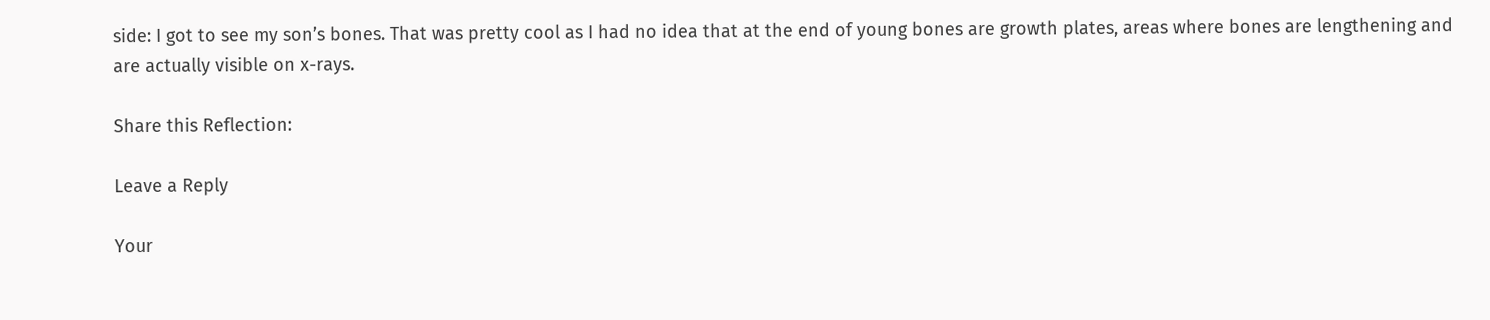side: I got to see my son’s bones. That was pretty cool as I had no idea that at the end of young bones are growth plates, areas where bones are lengthening and are actually visible on x-rays.

Share this Reflection:

Leave a Reply

Your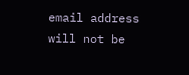email address will not be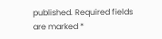published. Required fields are marked *